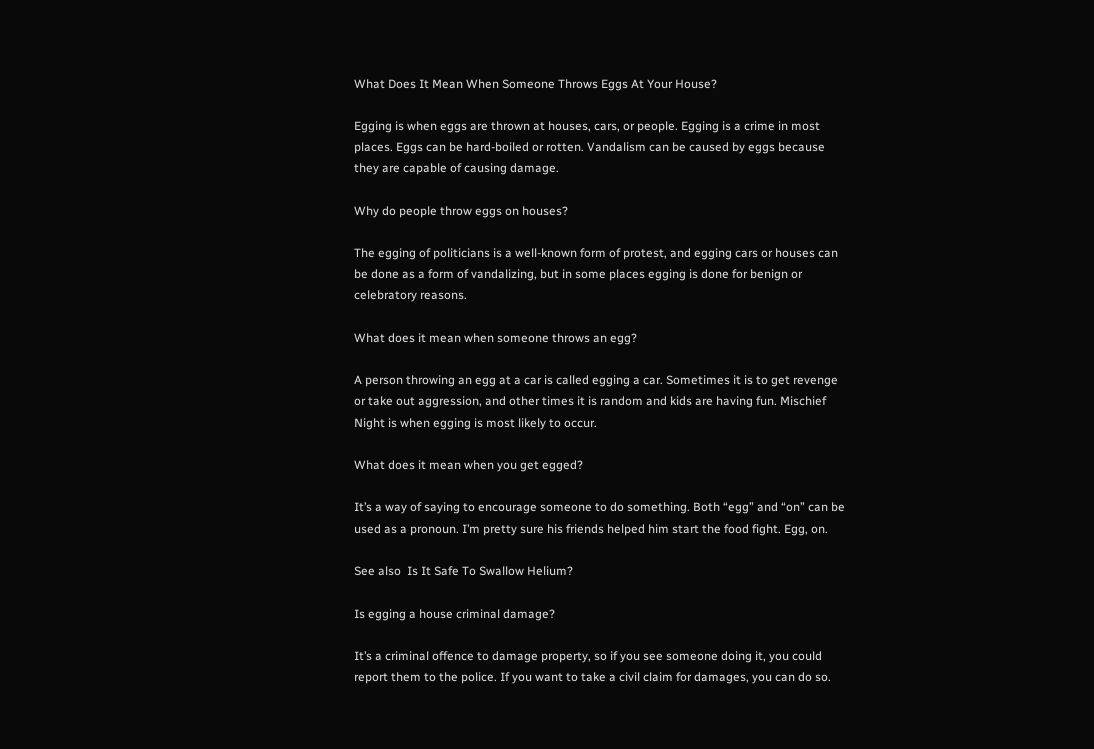What Does It Mean When Someone Throws Eggs At Your House?

Egging is when eggs are thrown at houses, cars, or people. Egging is a crime in most places. Eggs can be hard-boiled or rotten. Vandalism can be caused by eggs because they are capable of causing damage.

Why do people throw eggs on houses?

The egging of politicians is a well-known form of protest, and egging cars or houses can be done as a form of vandalizing, but in some places egging is done for benign or celebratory reasons.

What does it mean when someone throws an egg?

A person throwing an egg at a car is called egging a car. Sometimes it is to get revenge or take out aggression, and other times it is random and kids are having fun. Mischief Night is when egging is most likely to occur.

What does it mean when you get egged?

It’s a way of saying to encourage someone to do something. Both “egg” and “on” can be used as a pronoun. I’m pretty sure his friends helped him start the food fight. Egg, on.

See also  Is It Safe To Swallow Helium?

Is egging a house criminal damage?

It’s a criminal offence to damage property, so if you see someone doing it, you could report them to the police. If you want to take a civil claim for damages, you can do so.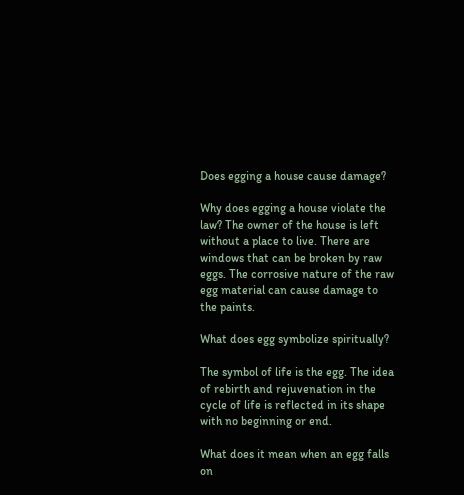Does egging a house cause damage?

Why does egging a house violate the law? The owner of the house is left without a place to live. There are windows that can be broken by raw eggs. The corrosive nature of the raw egg material can cause damage to the paints.

What does egg symbolize spiritually?

The symbol of life is the egg. The idea of rebirth and rejuvenation in the cycle of life is reflected in its shape with no beginning or end.

What does it mean when an egg falls on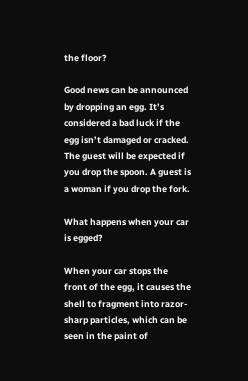the floor?

Good news can be announced by dropping an egg. It’s considered a bad luck if the egg isn’t damaged or cracked. The guest will be expected if you drop the spoon. A guest is a woman if you drop the fork.

What happens when your car is egged?

When your car stops the front of the egg, it causes the shell to fragment into razor-sharp particles, which can be seen in the paint of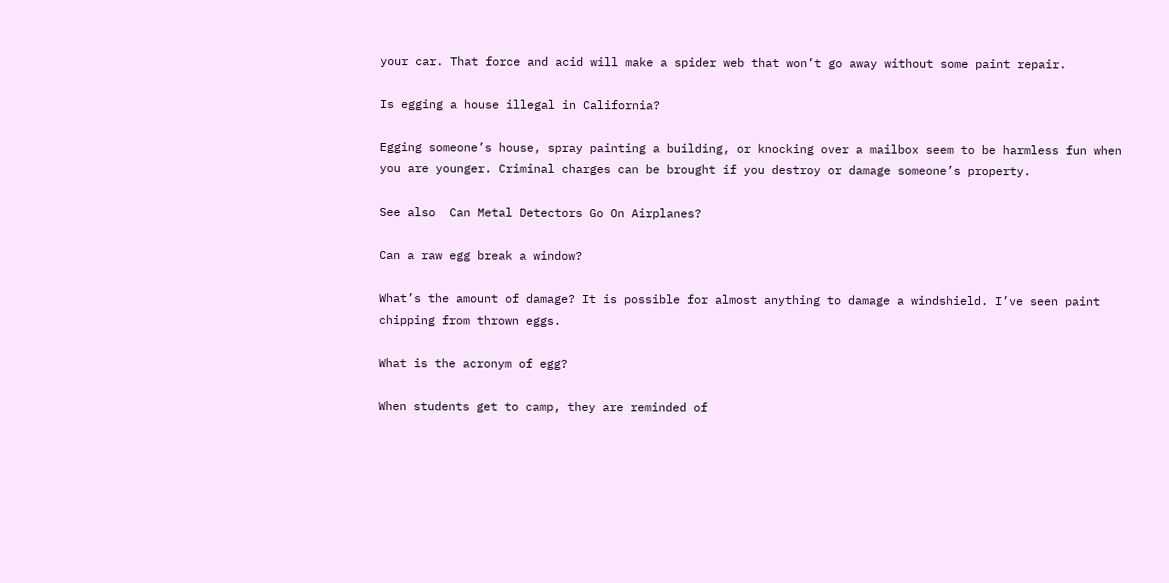your car. That force and acid will make a spider web that won’t go away without some paint repair.

Is egging a house illegal in California?

Egging someone’s house, spray painting a building, or knocking over a mailbox seem to be harmless fun when you are younger. Criminal charges can be brought if you destroy or damage someone’s property.

See also  Can Metal Detectors Go On Airplanes?

Can a raw egg break a window?

What’s the amount of damage? It is possible for almost anything to damage a windshield. I’ve seen paint chipping from thrown eggs.

What is the acronym of egg?

When students get to camp, they are reminded of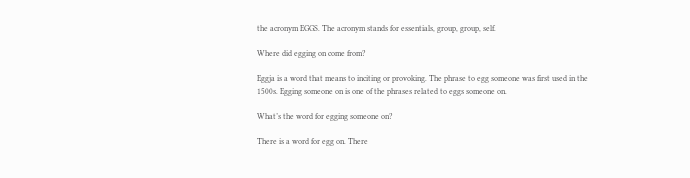the acronym EGGS. The acronym stands for essentials, group, group, self.

Where did egging on come from?

Eggja is a word that means to inciting or provoking. The phrase to egg someone was first used in the 1500s. Egging someone on is one of the phrases related to eggs someone on.

What’s the word for egging someone on?

There is a word for egg on. There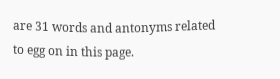are 31 words and antonyms related to egg on in this page.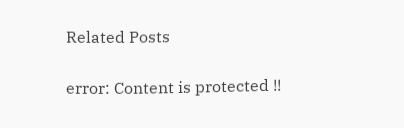Related Posts

error: Content is protected !!